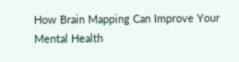How Brain Mapping Can Improve Your Mental Health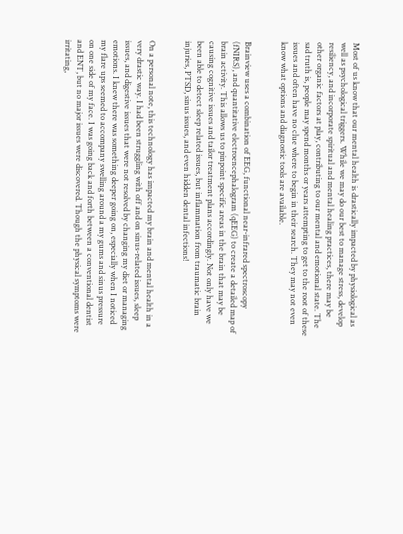Most of us know that our mental health is drastically impacted by physiological as well as psychological triggers. While we may do our best to manage stress, develop resiliency, and incorporate spiritual and mental healing practices, there may be other organic factors at play, contributing to our mental and emotional state. The sad truth is, people may spend months or years attempting to get to the root of these issues and often have no clue where to begin in their search. They may not even know what options and diagnostic tools are available.


Brainview uses a combination of EEG, functional near-infrared spectroscopy (fNIRS), and quantitative electroencephalogram (qEEG) to create a detailed map of brain activity. This allows us to pinpoint specific areas in the brain that may be causing cognitive issues and tailor treatment plans accordingly. Not only have we been able to detect sleep related issues, but inflammation from traumatic brain injuries, PTSD, sinus issues, and even hidden dental infections!


On a personal note, this technology has impacted my brain and mental health in a very drastic way. I had been struggling with off and on sinus-related issues, sleep issues, and digestive issues that were not resolved by changing my diet or managing emotions. I knew there was something deeper going on, especially when I noticed my flare ups seemed to accompany swelling around a my gums and sinus pressure on one side of my face. I was going back and forth between a conventional dentist and ENT, but no major issues were discovered. Though the physical symptoms were irritating,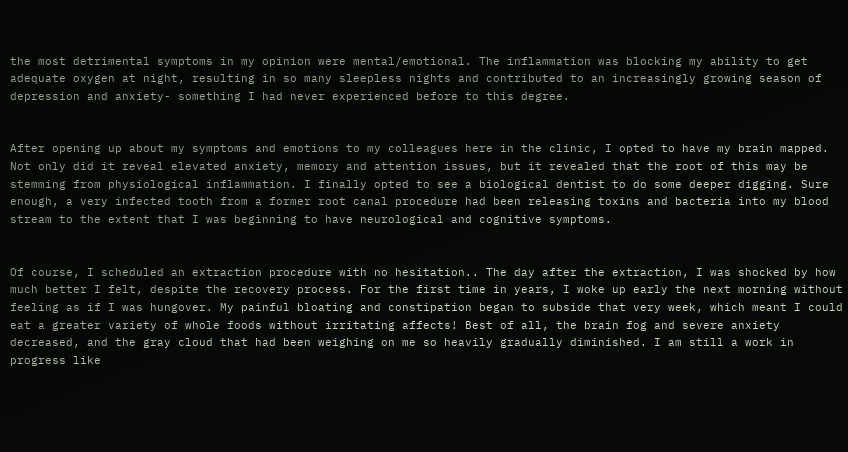the most detrimental symptoms in my opinion were mental/emotional. The inflammation was blocking my ability to get adequate oxygen at night, resulting in so many sleepless nights and contributed to an increasingly growing season of depression and anxiety- something I had never experienced before to this degree.


After opening up about my symptoms and emotions to my colleagues here in the clinic, I opted to have my brain mapped. Not only did it reveal elevated anxiety, memory and attention issues, but it revealed that the root of this may be stemming from physiological inflammation. I finally opted to see a biological dentist to do some deeper digging. Sure enough, a very infected tooth from a former root canal procedure had been releasing toxins and bacteria into my blood stream to the extent that I was beginning to have neurological and cognitive symptoms.


Of course, I scheduled an extraction procedure with no hesitation.. The day after the extraction, I was shocked by how much better I felt, despite the recovery process. For the first time in years, I woke up early the next morning without feeling as if I was hungover. My painful bloating and constipation began to subside that very week, which meant I could eat a greater variety of whole foods without irritating affects! Best of all, the brain fog and severe anxiety decreased, and the gray cloud that had been weighing on me so heavily gradually diminished. I am still a work in progress like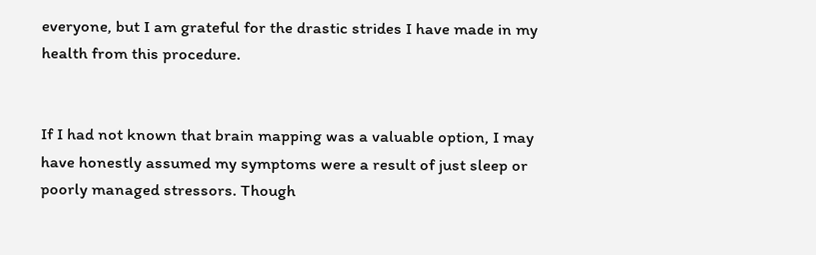everyone, but I am grateful for the drastic strides I have made in my health from this procedure.


If I had not known that brain mapping was a valuable option, I may have honestly assumed my symptoms were a result of just sleep or poorly managed stressors. Though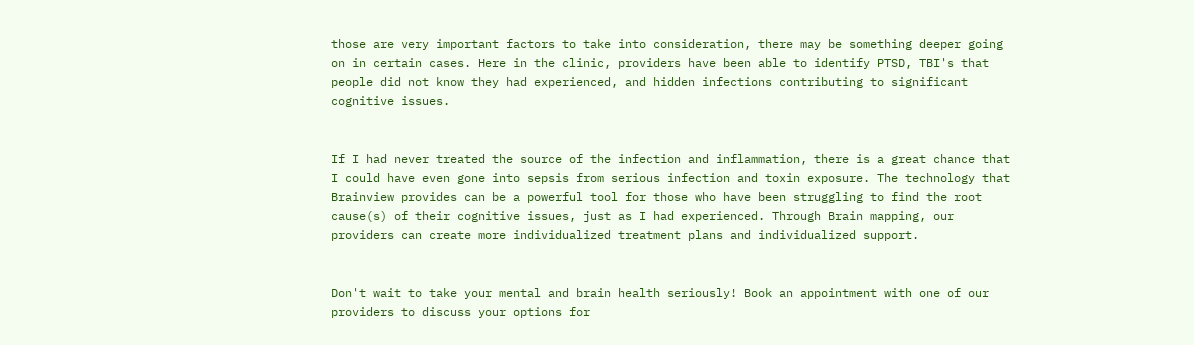those are very important factors to take into consideration, there may be something deeper going on in certain cases. Here in the clinic, providers have been able to identify PTSD, TBI's that people did not know they had experienced, and hidden infections contributing to significant cognitive issues.


If I had never treated the source of the infection and inflammation, there is a great chance that I could have even gone into sepsis from serious infection and toxin exposure. The technology that Brainview provides can be a powerful tool for those who have been struggling to find the root cause(s) of their cognitive issues, just as I had experienced. Through Brain mapping, our providers can create more individualized treatment plans and individualized support.


Don't wait to take your mental and brain health seriously! Book an appointment with one of our providers to discuss your options for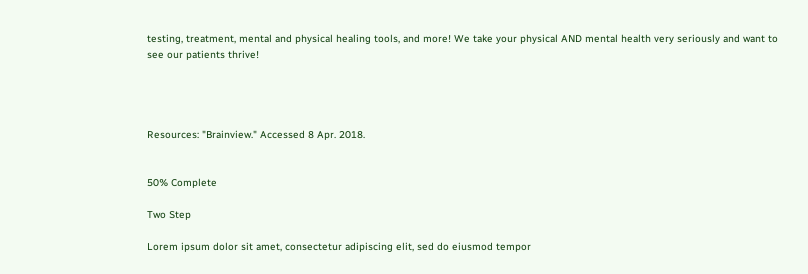testing, treatment, mental and physical healing tools, and more! We take your physical AND mental health very seriously and want to see our patients thrive!




Resources: "Brainview." Accessed 8 Apr. 2018.


50% Complete

Two Step

Lorem ipsum dolor sit amet, consectetur adipiscing elit, sed do eiusmod tempor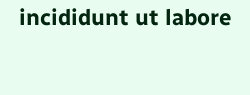incididunt ut labore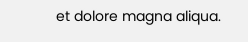et dolore magna aliqua.